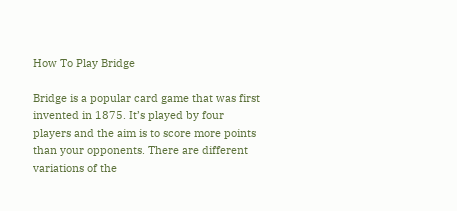How To Play Bridge

Bridge is a popular card game that was first invented in 1875. It’s played by four players and the aim is to score more points than your opponents. There are different variations of the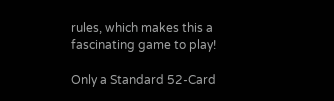rules, which makes this a fascinating game to play!

Only a Standard 52-Card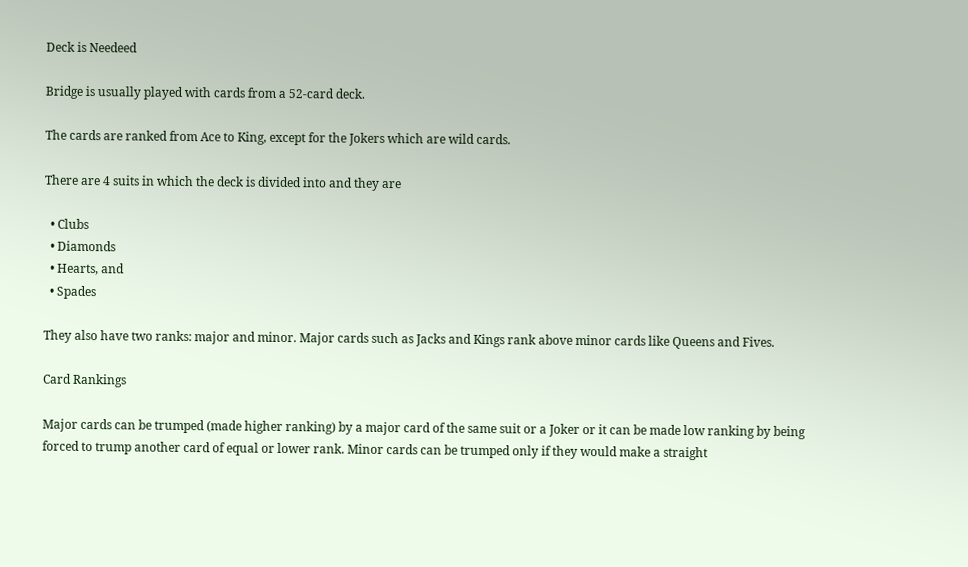Deck is Needeed

Bridge is usually played with cards from a 52-card deck.

The cards are ranked from Ace to King, except for the Jokers which are wild cards.

There are 4 suits in which the deck is divided into and they are

  • Clubs
  • Diamonds
  • Hearts, and
  • Spades

They also have two ranks: major and minor. Major cards such as Jacks and Kings rank above minor cards like Queens and Fives.

Card Rankings

Major cards can be trumped (made higher ranking) by a major card of the same suit or a Joker or it can be made low ranking by being forced to trump another card of equal or lower rank. Minor cards can be trumped only if they would make a straight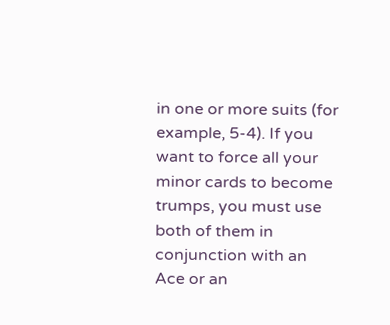in one or more suits (for example, 5-4). If you want to force all your minor cards to become trumps, you must use both of them in conjunction with an Ace or an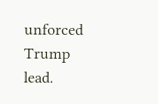unforced Trump lead.